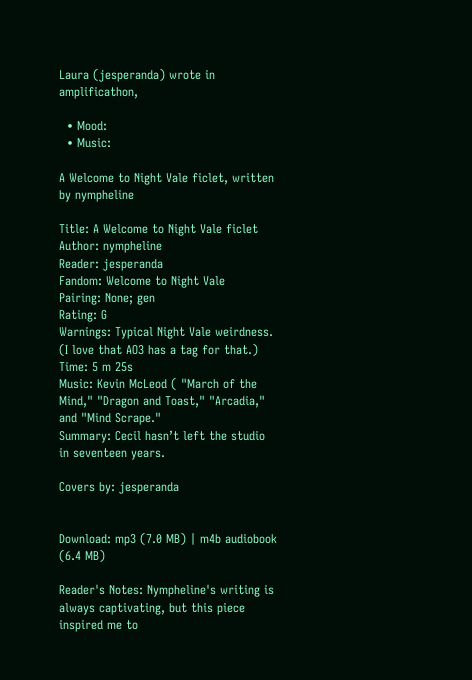Laura (jesperanda) wrote in amplificathon,

  • Mood:
  • Music:

A Welcome to Night Vale ficlet, written by nympheline

Title: A Welcome to Night Vale ficlet
Author: nympheline
Reader: jesperanda
Fandom: Welcome to Night Vale
Pairing: None; gen
Rating: G
Warnings: Typical Night Vale weirdness. (I love that AO3 has a tag for that.)
Time: 5 m 25s
Music: Kevin McLeod ( "March of the Mind," "Dragon and Toast," "Arcadia," and "Mind Scrape."
Summary: Cecil hasn’t left the studio in seventeen years.

Covers by: jesperanda


Download: mp3 (7.0 MB) | m4b audiobook (6.4 MB)

Reader's Notes: Nympheline's writing is always captivating, but this piece inspired me to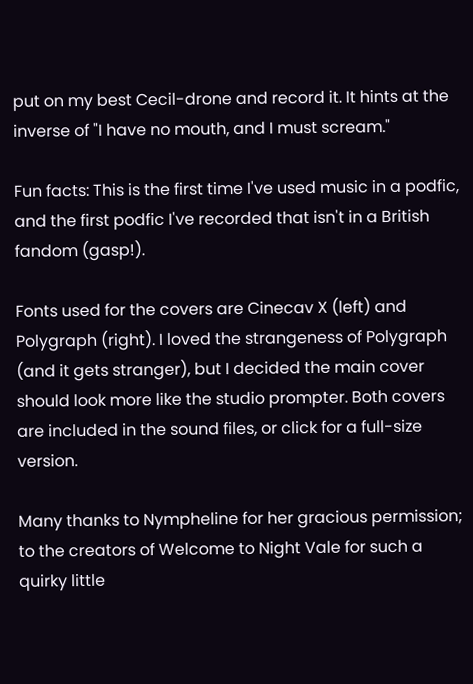put on my best Cecil-drone and record it. It hints at the inverse of "I have no mouth, and I must scream."

Fun facts: This is the first time I've used music in a podfic, and the first podfic I've recorded that isn't in a British fandom (gasp!).

Fonts used for the covers are Cinecav X (left) and Polygraph (right). I loved the strangeness of Polygraph (and it gets stranger), but I decided the main cover should look more like the studio prompter. Both covers are included in the sound files, or click for a full-size version.

Many thanks to Nympheline for her gracious permission; to the creators of Welcome to Night Vale for such a quirky little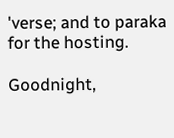'verse; and to paraka for the hosting.

Goodnight,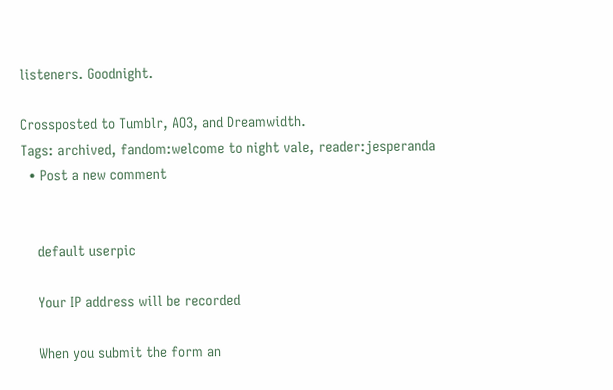listeners. Goodnight.

Crossposted to Tumblr, AO3, and Dreamwidth.
Tags: archived, fandom:welcome to night vale, reader:jesperanda
  • Post a new comment


    default userpic

    Your IP address will be recorded

    When you submit the form an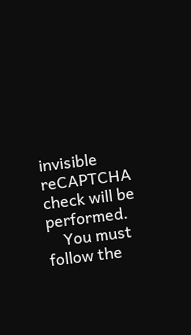invisible reCAPTCHA check will be performed.
    You must follow the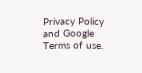Privacy Policy and Google Terms of use.